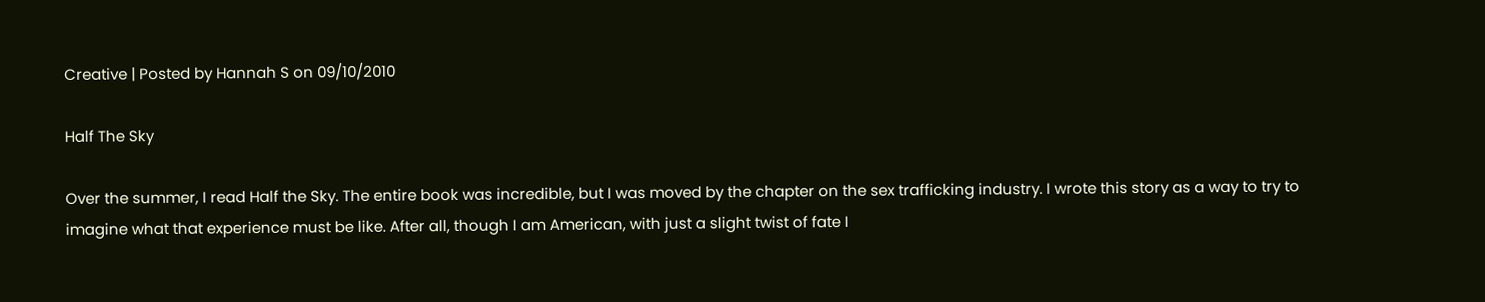Creative | Posted by Hannah S on 09/10/2010

Half The Sky

Over the summer, I read Half the Sky. The entire book was incredible, but I was moved by the chapter on the sex trafficking industry. I wrote this story as a way to try to imagine what that experience must be like. After all, though I am American, with just a slight twist of fate I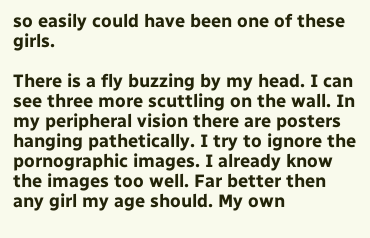so easily could have been one of these girls.

There is a fly buzzing by my head. I can see three more scuttling on the wall. In my peripheral vision there are posters hanging pathetically. I try to ignore the pornographic images. I already know the images too well. Far better then any girl my age should. My own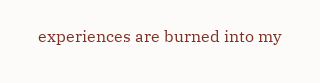experiences are burned into my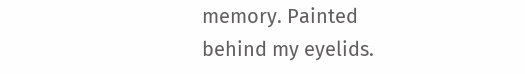memory. Painted behind my eyelids.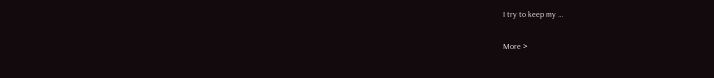I try to keep my …

More >